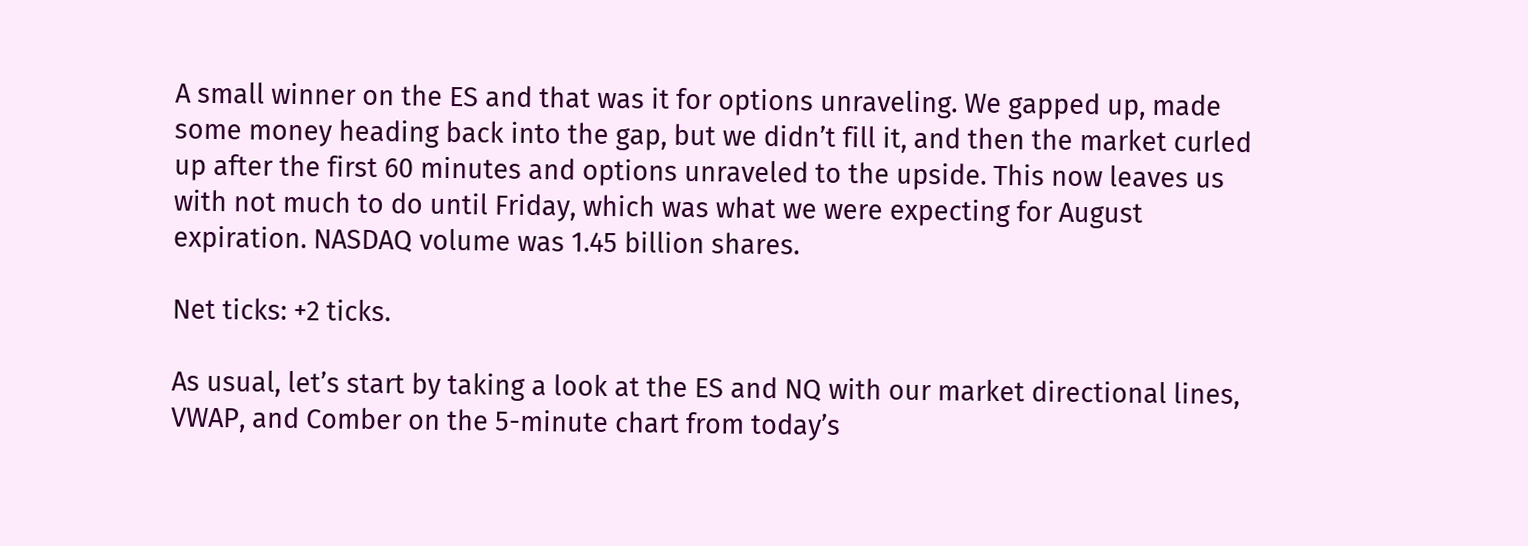A small winner on the ES and that was it for options unraveling. We gapped up, made some money heading back into the gap, but we didn’t fill it, and then the market curled up after the first 60 minutes and options unraveled to the upside. This now leaves us with not much to do until Friday, which was what we were expecting for August expiration. NASDAQ volume was 1.45 billion shares.

Net ticks: +2 ticks.

As usual, let’s start by taking a look at the ES and NQ with our market directional lines, VWAP, and Comber on the 5-minute chart from today’s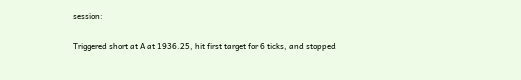session:


Triggered short at A at 1936.25, hit first target for 6 ticks, and stopped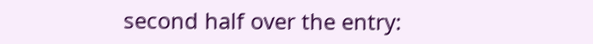second half over the entry: